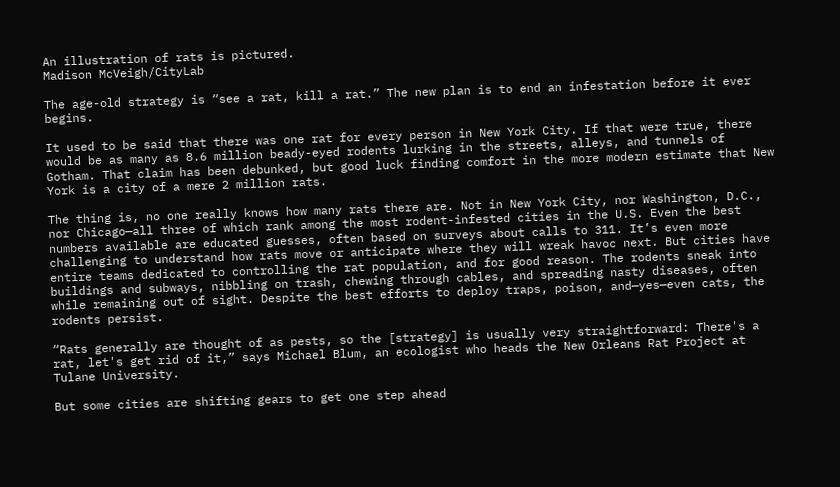An illustration of rats is pictured.
Madison McVeigh/CityLab

The age-old strategy is “see a rat, kill a rat.” The new plan is to end an infestation before it ever begins.

It used to be said that there was one rat for every person in New York City. If that were true, there would be as many as 8.6 million beady-eyed rodents lurking in the streets, alleys, and tunnels of Gotham. That claim has been debunked, but good luck finding comfort in the more modern estimate that New York is a city of a mere 2 million rats.

The thing is, no one really knows how many rats there are. Not in New York City, nor Washington, D.C., nor Chicago—all three of which rank among the most rodent-infested cities in the U.S. Even the best numbers available are educated guesses, often based on surveys about calls to 311. It’s even more challenging to understand how rats move or anticipate where they will wreak havoc next. But cities have entire teams dedicated to controlling the rat population, and for good reason. The rodents sneak into buildings and subways, nibbling on trash, chewing through cables, and spreading nasty diseases, often while remaining out of sight. Despite the best efforts to deploy traps, poison, and—yes—even cats, the rodents persist.

“Rats generally are thought of as pests, so the [strategy] is usually very straightforward: There's a rat, let's get rid of it,” says Michael Blum, an ecologist who heads the New Orleans Rat Project at Tulane University.

But some cities are shifting gears to get one step ahead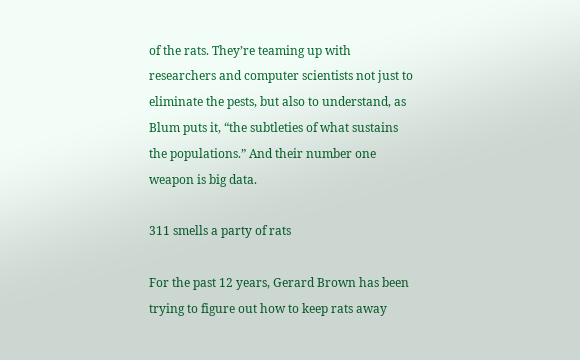of the rats. They’re teaming up with researchers and computer scientists not just to eliminate the pests, but also to understand, as Blum puts it, “the subtleties of what sustains the populations.” And their number one weapon is big data.

311 smells a party of rats

For the past 12 years, Gerard Brown has been trying to figure out how to keep rats away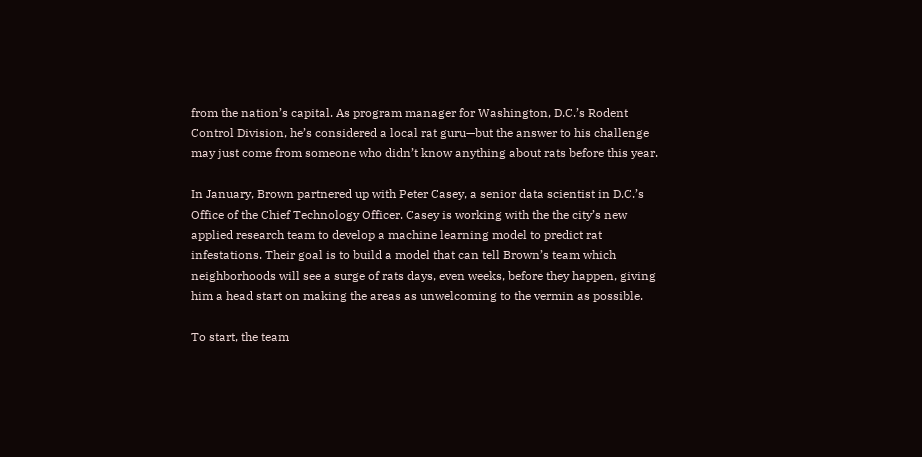from the nation’s capital. As program manager for Washington, D.C.’s Rodent Control Division, he’s considered a local rat guru—but the answer to his challenge may just come from someone who didn’t know anything about rats before this year.

In January, Brown partnered up with Peter Casey, a senior data scientist in D.C.’s Office of the Chief Technology Officer. Casey is working with the the city’s new applied research team to develop a machine learning model to predict rat infestations. Their goal is to build a model that can tell Brown’s team which neighborhoods will see a surge of rats days, even weeks, before they happen, giving him a head start on making the areas as unwelcoming to the vermin as possible.

To start, the team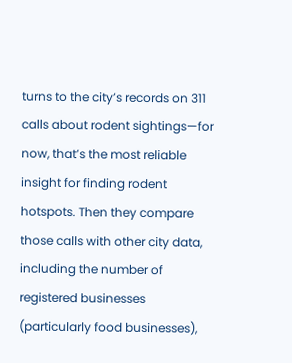turns to the city’s records on 311 calls about rodent sightings—for now, that’s the most reliable insight for finding rodent hotspots. Then they compare those calls with other city data, including the number of registered businesses (particularly food businesses),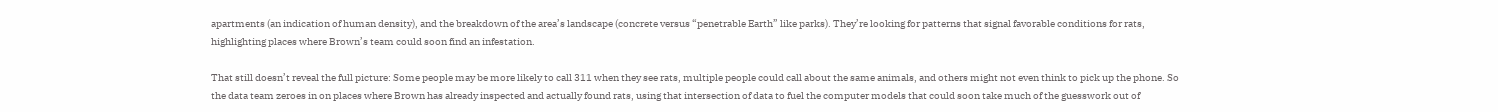apartments (an indication of human density), and the breakdown of the area’s landscape (concrete versus “penetrable Earth” like parks). They’re looking for patterns that signal favorable conditions for rats, highlighting places where Brown’s team could soon find an infestation.

That still doesn’t reveal the full picture: Some people may be more likely to call 311 when they see rats, multiple people could call about the same animals, and others might not even think to pick up the phone. So the data team zeroes in on places where Brown has already inspected and actually found rats, using that intersection of data to fuel the computer models that could soon take much of the guesswork out of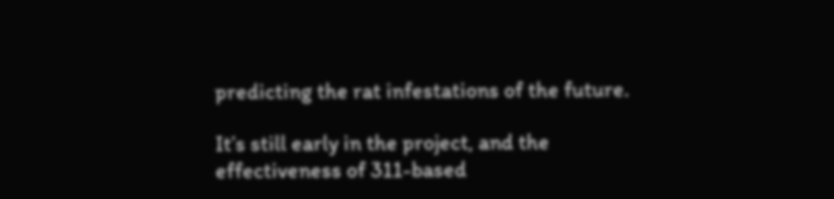predicting the rat infestations of the future.

It’s still early in the project, and the effectiveness of 311-based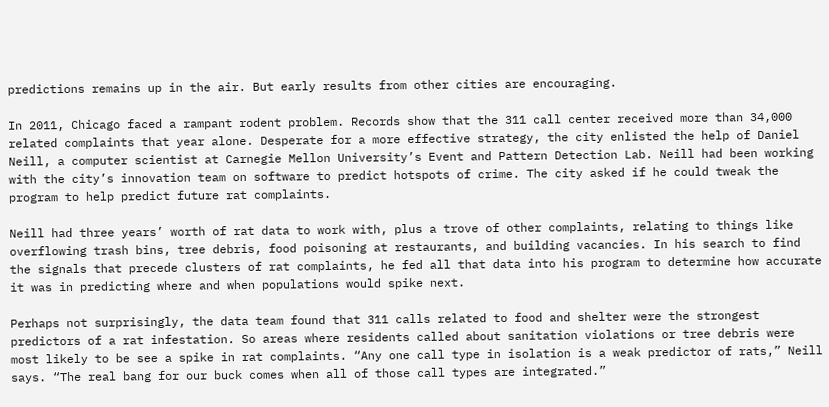predictions remains up in the air. But early results from other cities are encouraging.

In 2011, Chicago faced a rampant rodent problem. Records show that the 311 call center received more than 34,000 related complaints that year alone. Desperate for a more effective strategy, the city enlisted the help of Daniel Neill, a computer scientist at Carnegie Mellon University’s Event and Pattern Detection Lab. Neill had been working with the city’s innovation team on software to predict hotspots of crime. The city asked if he could tweak the program to help predict future rat complaints.

Neill had three years’ worth of rat data to work with, plus a trove of other complaints, relating to things like overflowing trash bins, tree debris, food poisoning at restaurants, and building vacancies. In his search to find the signals that precede clusters of rat complaints, he fed all that data into his program to determine how accurate it was in predicting where and when populations would spike next.

Perhaps not surprisingly, the data team found that 311 calls related to food and shelter were the strongest predictors of a rat infestation. So areas where residents called about sanitation violations or tree debris were most likely to be see a spike in rat complaints. “Any one call type in isolation is a weak predictor of rats,” Neill says. “The real bang for our buck comes when all of those call types are integrated.”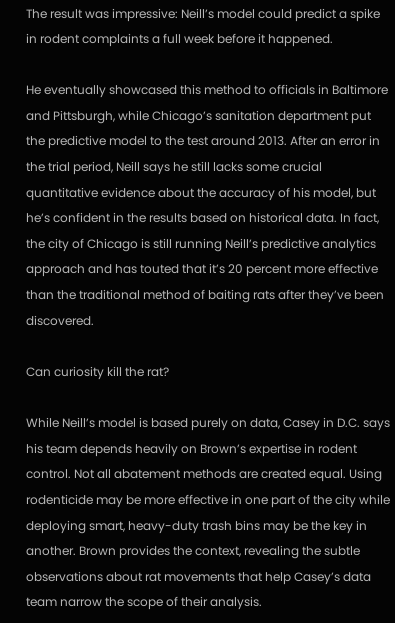The result was impressive: Neill’s model could predict a spike in rodent complaints a full week before it happened.

He eventually showcased this method to officials in Baltimore and Pittsburgh, while Chicago’s sanitation department put the predictive model to the test around 2013. After an error in the trial period, Neill says he still lacks some crucial quantitative evidence about the accuracy of his model, but he’s confident in the results based on historical data. In fact, the city of Chicago is still running Neill’s predictive analytics approach and has touted that it’s 20 percent more effective than the traditional method of baiting rats after they’ve been discovered.

Can curiosity kill the rat?

While Neill’s model is based purely on data, Casey in D.C. says his team depends heavily on Brown’s expertise in rodent control. Not all abatement methods are created equal. Using rodenticide may be more effective in one part of the city while deploying smart, heavy-duty trash bins may be the key in another. Brown provides the context, revealing the subtle observations about rat movements that help Casey’s data team narrow the scope of their analysis.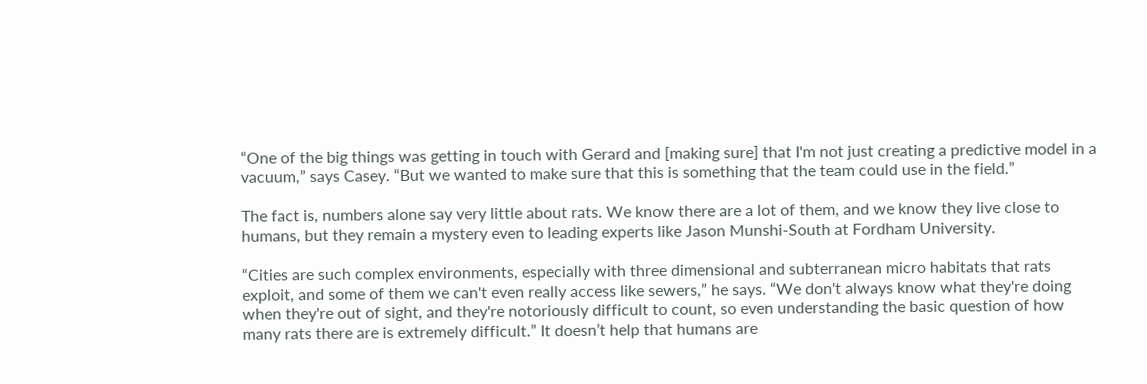“One of the big things was getting in touch with Gerard and [making sure] that I'm not just creating a predictive model in a vacuum,” says Casey. “But we wanted to make sure that this is something that the team could use in the field.”

The fact is, numbers alone say very little about rats. We know there are a lot of them, and we know they live close to humans, but they remain a mystery even to leading experts like Jason Munshi-South at Fordham University.

“Cities are such complex environments, especially with three dimensional and subterranean micro habitats that rats exploit, and some of them we can't even really access like sewers,” he says. “We don't always know what they're doing when they're out of sight, and they're notoriously difficult to count, so even understanding the basic question of how many rats there are is extremely difficult.” It doesn’t help that humans are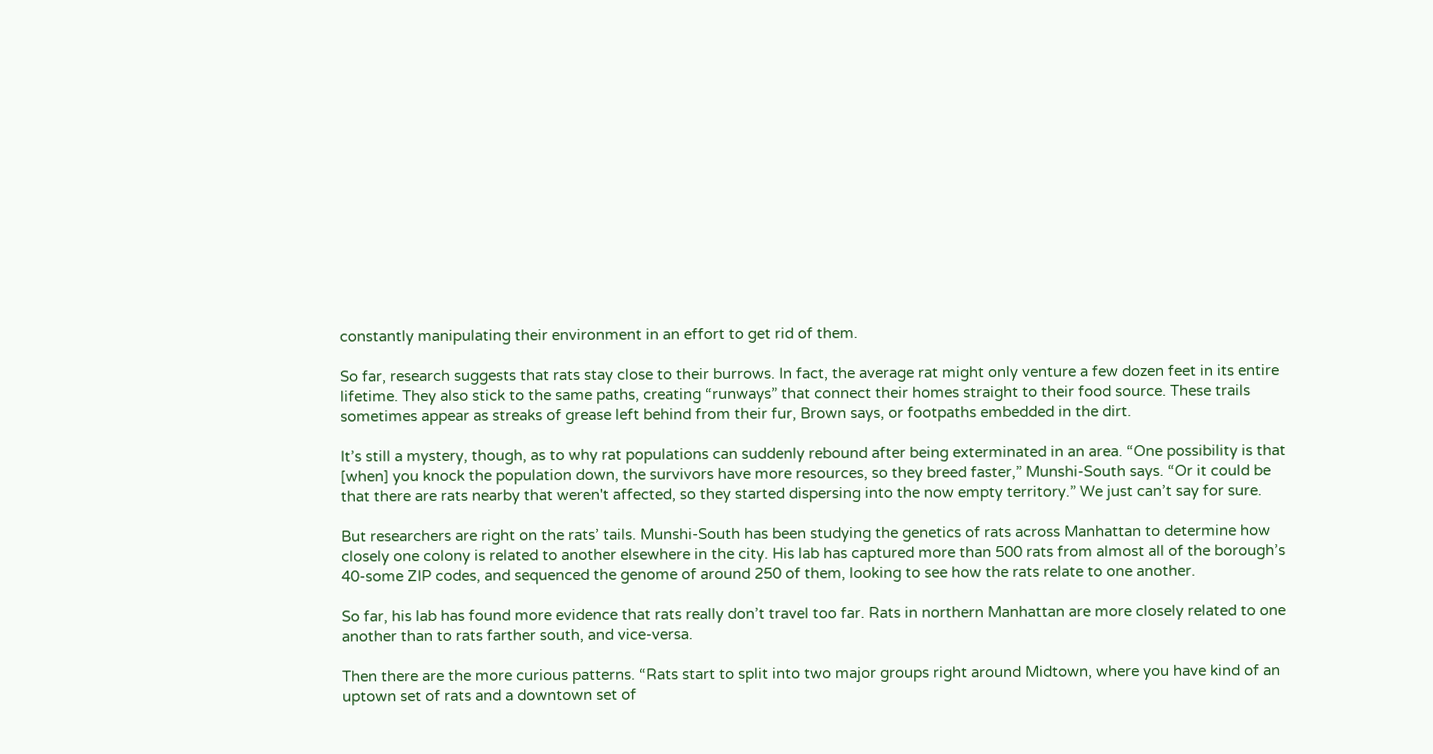constantly manipulating their environment in an effort to get rid of them.

So far, research suggests that rats stay close to their burrows. In fact, the average rat might only venture a few dozen feet in its entire lifetime. They also stick to the same paths, creating “runways” that connect their homes straight to their food source. These trails sometimes appear as streaks of grease left behind from their fur, Brown says, or footpaths embedded in the dirt.

It’s still a mystery, though, as to why rat populations can suddenly rebound after being exterminated in an area. “One possibility is that [when] you knock the population down, the survivors have more resources, so they breed faster,” Munshi-South says. “Or it could be that there are rats nearby that weren't affected, so they started dispersing into the now empty territory.” We just can’t say for sure.

But researchers are right on the rats’ tails. Munshi-South has been studying the genetics of rats across Manhattan to determine how closely one colony is related to another elsewhere in the city. His lab has captured more than 500 rats from almost all of the borough’s 40-some ZIP codes, and sequenced the genome of around 250 of them, looking to see how the rats relate to one another.

So far, his lab has found more evidence that rats really don’t travel too far. Rats in northern Manhattan are more closely related to one another than to rats farther south, and vice-versa.

Then there are the more curious patterns. “Rats start to split into two major groups right around Midtown, where you have kind of an uptown set of rats and a downtown set of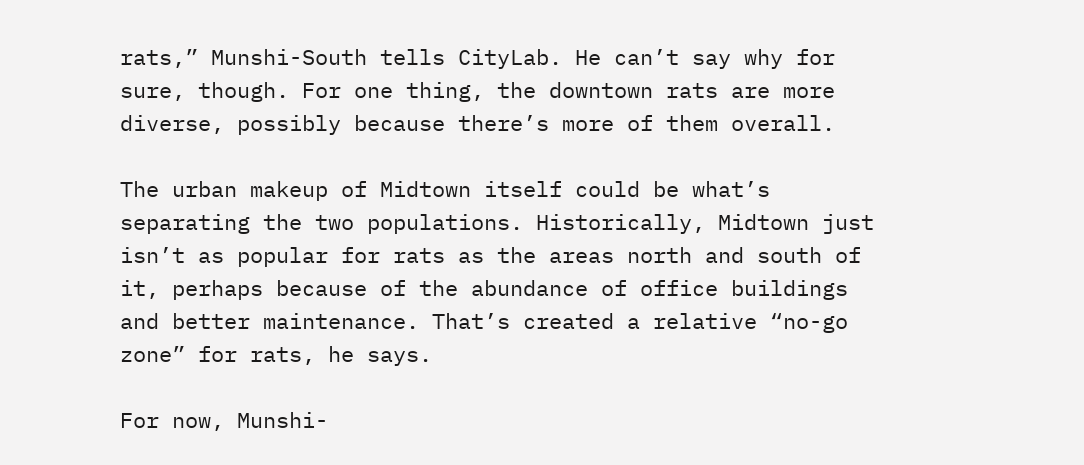rats,” Munshi-South tells CityLab. He can’t say why for sure, though. For one thing, the downtown rats are more diverse, possibly because there’s more of them overall.

The urban makeup of Midtown itself could be what’s separating the two populations. Historically, Midtown just isn’t as popular for rats as the areas north and south of it, perhaps because of the abundance of office buildings and better maintenance. That’s created a relative “no-go zone” for rats, he says.

For now, Munshi-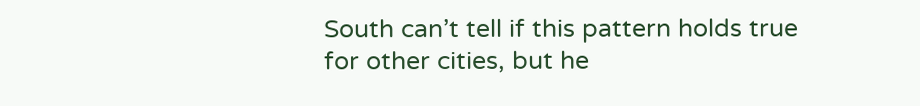South can’t tell if this pattern holds true for other cities, but he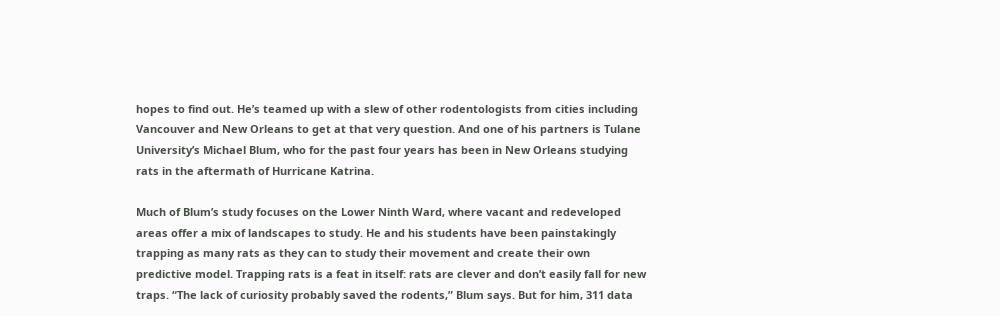hopes to find out. He’s teamed up with a slew of other rodentologists from cities including Vancouver and New Orleans to get at that very question. And one of his partners is Tulane University’s Michael Blum, who for the past four years has been in New Orleans studying rats in the aftermath of Hurricane Katrina.

Much of Blum’s study focuses on the Lower Ninth Ward, where vacant and redeveloped areas offer a mix of landscapes to study. He and his students have been painstakingly trapping as many rats as they can to study their movement and create their own predictive model. Trapping rats is a feat in itself: rats are clever and don’t easily fall for new traps. “The lack of curiosity probably saved the rodents,” Blum says. But for him, 311 data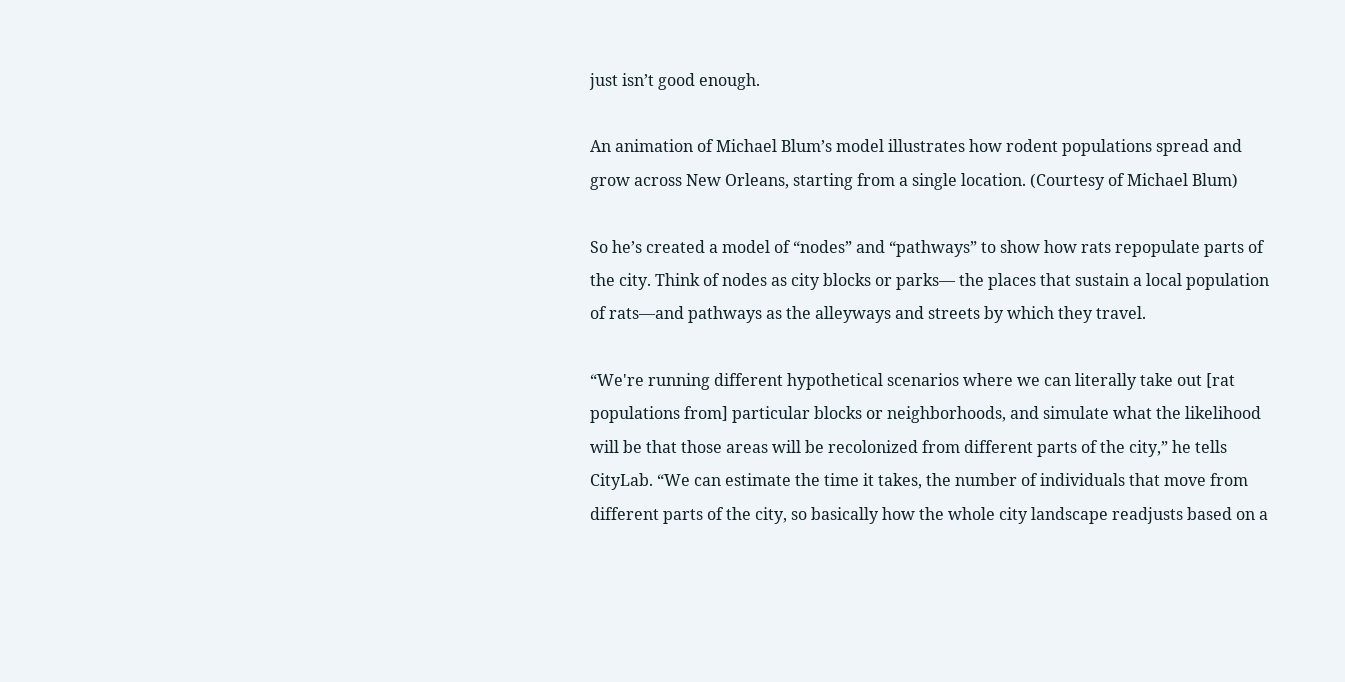just isn’t good enough.

An animation of Michael Blum’s model illustrates how rodent populations spread and grow across New Orleans, starting from a single location. (Courtesy of Michael Blum)

So he’s created a model of “nodes” and “pathways” to show how rats repopulate parts of the city. Think of nodes as city blocks or parks— the places that sustain a local population of rats—and pathways as the alleyways and streets by which they travel.

“We're running different hypothetical scenarios where we can literally take out [rat populations from] particular blocks or neighborhoods, and simulate what the likelihood will be that those areas will be recolonized from different parts of the city,” he tells CityLab. “We can estimate the time it takes, the number of individuals that move from different parts of the city, so basically how the whole city landscape readjusts based on a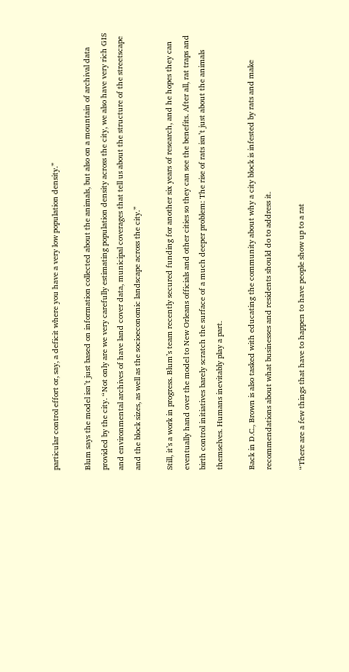particular control effort or, say, a deficit where you have a very low population density.”

Blum says the model isn’t just based on information collected about the animals, but also on a mountain of archival data provided by the city. “Not only are we very carefully estimating population density across the city, we also have very rich GIS and environmental archives of have land cover data, municipal coverages that tell us about the structure of the streetscape and the block sizes, as well as the socioeconomic landscape across the city.”

Still, it’s a work in progress. Blum’s team recently secured funding for another six years of research, and he hopes they can eventually hand over the model to New Orleans officials and other cities so they can see the benefits. After all, rat traps and birth control initiatives barely scratch the surface of a much deeper problem: The rise of rats isn’t just about the animals themselves. Humans inevitably play a part.

Back in D.C., Brown is also tasked with educating the community about why a city block is infested by rats and make recommendations about what businesses and residents should do to address it.

“There are a few things that have to happen to have people show up to a rat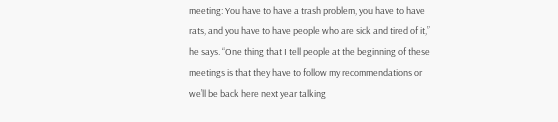meeting: You have to have a trash problem, you have to have rats, and you have to have people who are sick and tired of it,” he says. “One thing that I tell people at the beginning of these meetings is that they have to follow my recommendations or we’ll be back here next year talking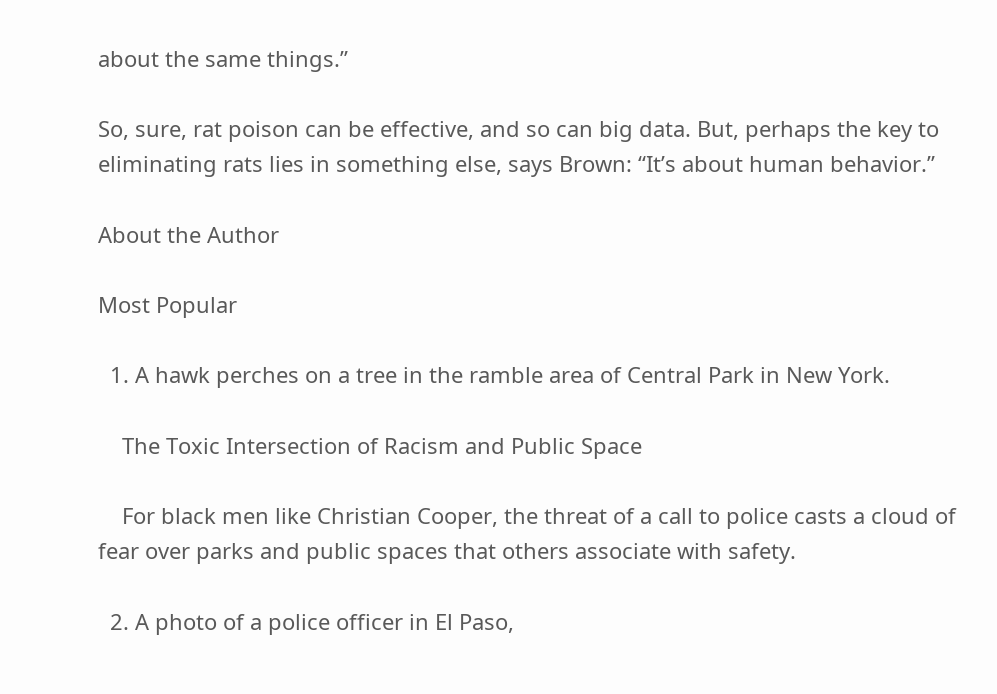about the same things.”

So, sure, rat poison can be effective, and so can big data. But, perhaps the key to eliminating rats lies in something else, says Brown: “It’s about human behavior.”

About the Author

Most Popular

  1. A hawk perches on a tree in the ramble area of Central Park in New York.

    The Toxic Intersection of Racism and Public Space

    For black men like Christian Cooper, the threat of a call to police casts a cloud of fear over parks and public spaces that others associate with safety.

  2. A photo of a police officer in El Paso,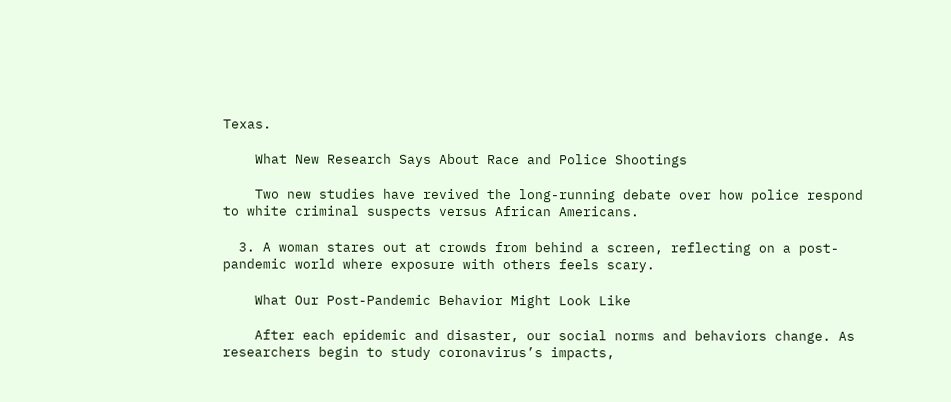Texas.

    What New Research Says About Race and Police Shootings

    Two new studies have revived the long-running debate over how police respond to white criminal suspects versus African Americans.

  3. A woman stares out at crowds from behind a screen, reflecting on a post-pandemic world where exposure with others feels scary.

    What Our Post-Pandemic Behavior Might Look Like

    After each epidemic and disaster, our social norms and behaviors change. As researchers begin to study coronavirus’s impacts,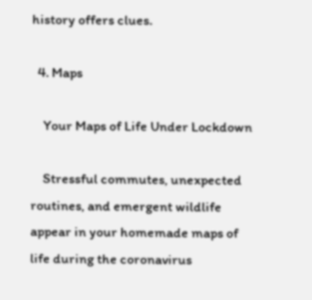history offers clues.

  4. Maps

    Your Maps of Life Under Lockdown

    Stressful commutes, unexpected routines, and emergent wildlife appear in your homemade maps of life during the coronavirus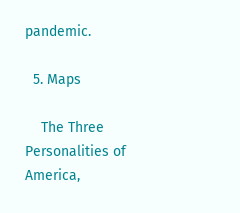pandemic.

  5. Maps

    The Three Personalities of America,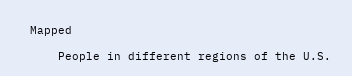Mapped

    People in different regions of the U.S.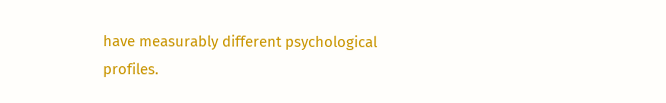have measurably different psychological profiles.